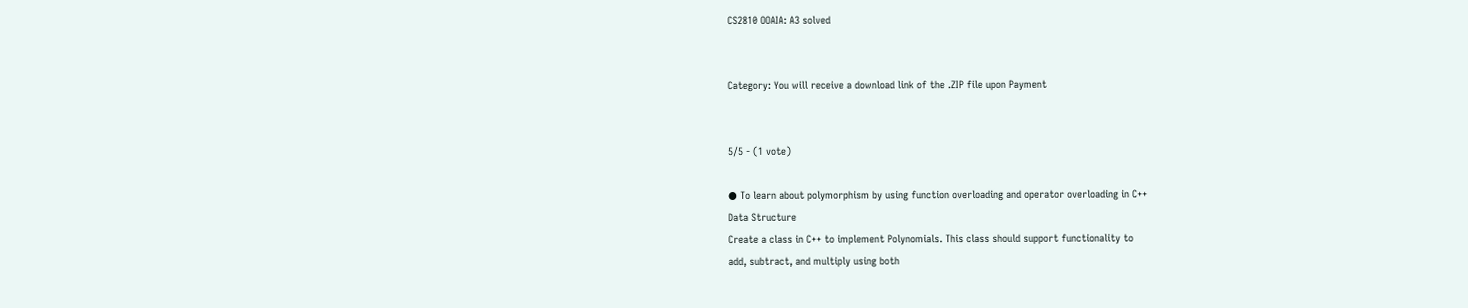CS2810 OOAIA: A3 solved


Category: You will receive a download link of the .ZIP file upon Payment


5/5 - (1 vote)

● To learn about polymorphism by using function overloading and operator overloading in C++
Data Structure
Create a class in C++ to implement Polynomials. This class should support functionality to
add, subtract, and multiply using both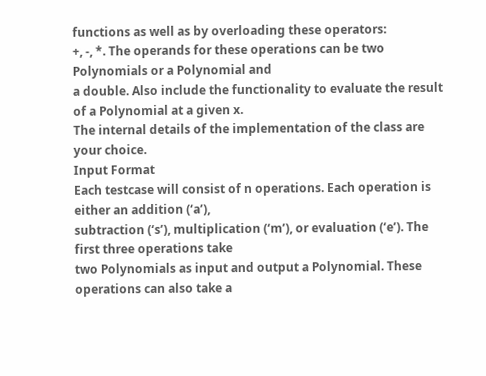functions as well as by overloading these operators:
+, -, *. The operands for these operations can be two Polynomials or a Polynomial and
a double. Also include the functionality to evaluate the result of a Polynomial at a given x.
The internal details of the implementation of the class are your choice.
Input Format
Each testcase will consist of n operations. Each operation is either an addition (‘a’),
subtraction (‘s’), multiplication (‘m’), or evaluation (‘e’). The first three operations take
two Polynomials as input and output a Polynomial. These operations can also take a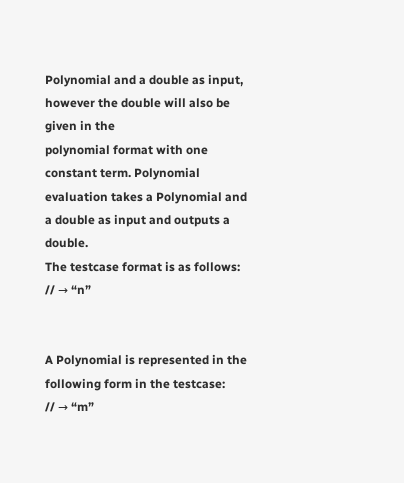Polynomial and a double as input, however the double will also be given in the
polynomial format with one constant term. Polynomial evaluation takes a Polynomial and
a double as input and outputs a double.
The testcase format is as follows:
// → “n”


A Polynomial is represented in the following form in the testcase:
// → “m”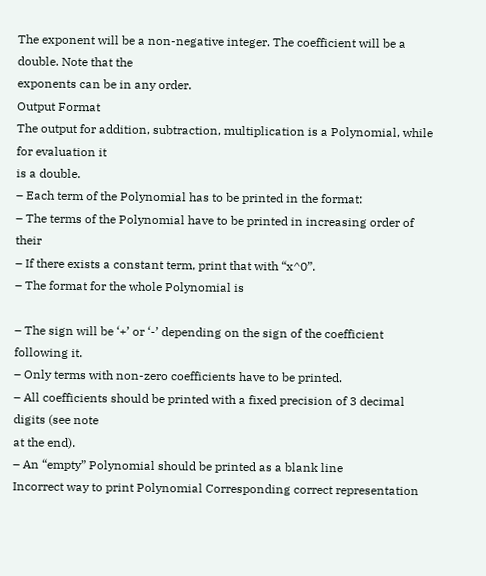The exponent will be a non-negative integer. The coefficient will be a double. Note that the
exponents can be in any order.
Output Format
The output for addition, subtraction, multiplication is a Polynomial, while for evaluation it
is a double.
– Each term of the Polynomial has to be printed in the format:
– The terms of the Polynomial have to be printed in increasing order of their
– If there exists a constant term, print that with “x^0”.
– The format for the whole Polynomial is

– The sign will be ‘+’ or ‘-’ depending on the sign of the coefficient following it.
– Only terms with non-zero coefficients have to be printed.
– All coefficients should be printed with a fixed precision of 3 decimal digits (see note
at the end).
– An “empty” Polynomial should be printed as a blank line
Incorrect way to print Polynomial Corresponding correct representation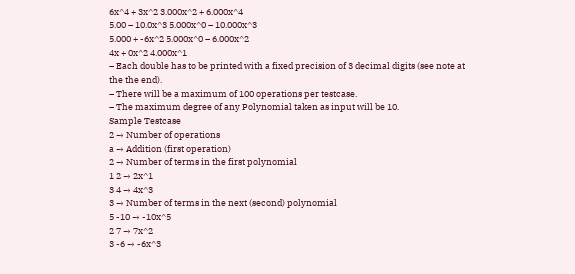6x^4 + 3x^2 3.000x^2 + 6.000x^4
5.00 – 10.0x^3 5.000x^0 – 10.000x^3
5.000 + -6x^2 5.000x^0 – 6.000x^2
4x + 0x^2 4.000x^1
– Each double has to be printed with a fixed precision of 3 decimal digits (see note at
the the end).
– There will be a maximum of 100 operations per testcase.
– The maximum degree of any Polynomial taken as input will be 10.
Sample Testcase
2 → Number of operations
a → Addition (first operation)
2 → Number of terms in the first polynomial
1 2 → 2x^1
3 4 → 4x^3
3 → Number of terms in the next (second) polynomial
5 -10 → -10x^5
2 7 → 7x^2
3 -6 → -6x^3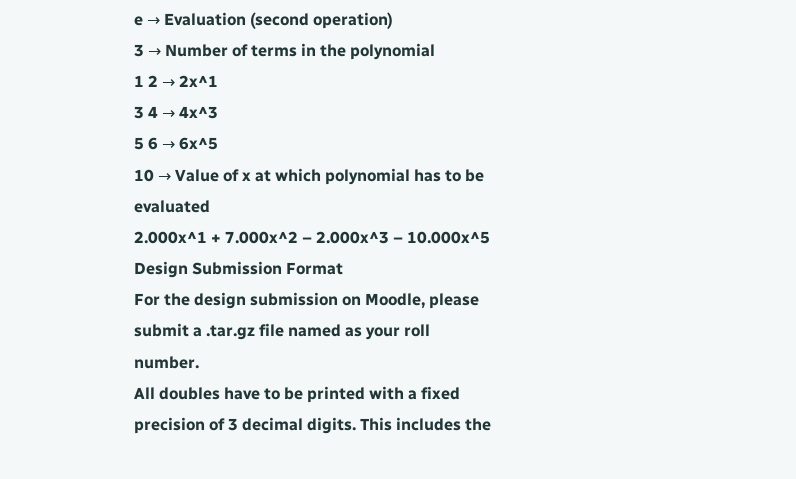e → Evaluation (second operation)
3 → Number of terms in the polynomial
1 2 → 2x^1
3 4 → 4x^3
5 6 → 6x^5
10 → Value of x at which polynomial has to be evaluated
2.000x^1 + 7.000x^2 – 2.000x^3 – 10.000x^5
Design Submission Format
For the design submission on Moodle, please submit a .tar.gz file named as your roll number.
All doubles have to be printed with a fixed precision of 3 decimal digits. This includes the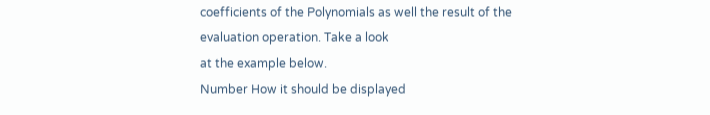coefficients of the Polynomials as well the result of the evaluation operation. Take a look
at the example below.
Number How it should be displayed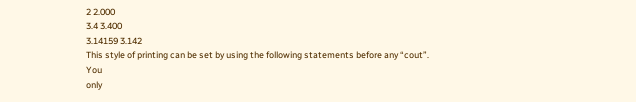2 2.000
3.4 3.400
3.14159 3.142
This style of printing can be set by using the following statements before any “cout”. You
only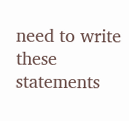need to write these statements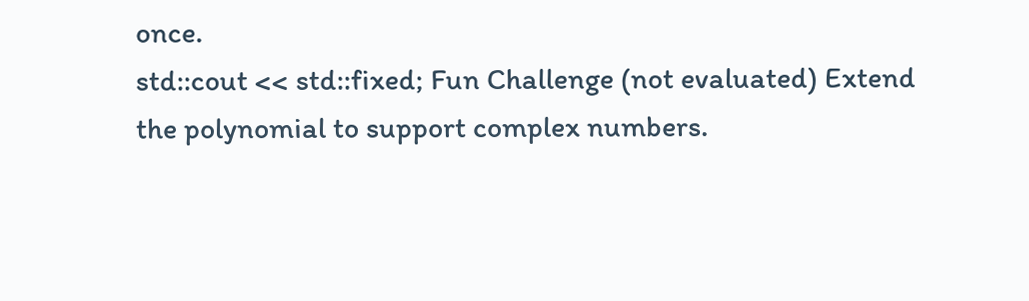once.
std::cout << std::fixed; Fun Challenge (not evaluated) Extend the polynomial to support complex numbers.